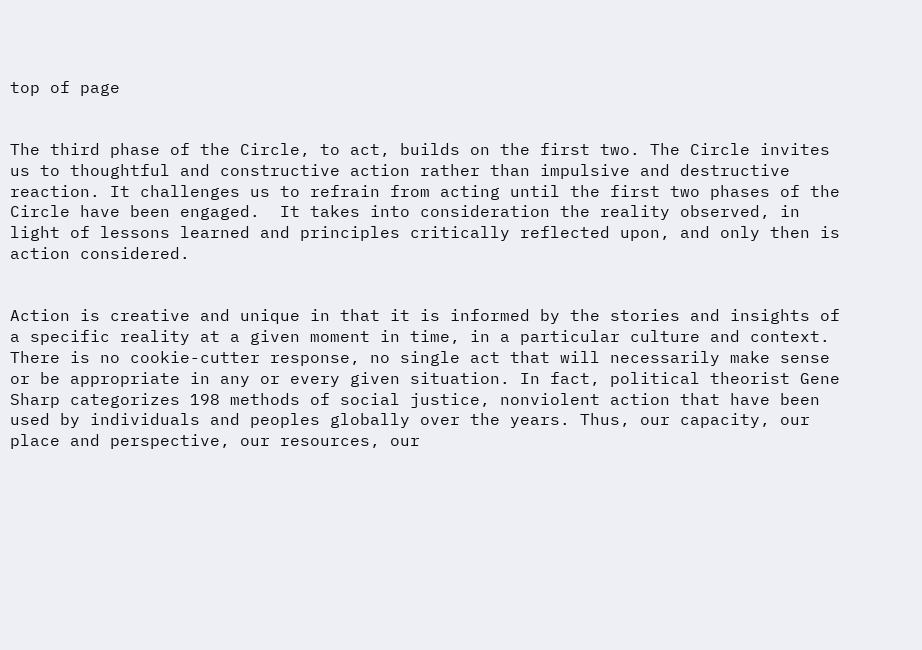top of page


The third phase of the Circle, to act, builds on the first two. The Circle invites us to thoughtful and constructive action rather than impulsive and destructive reaction. It challenges us to refrain from acting until the first two phases of the Circle have been engaged.  It takes into consideration the reality observed, in light of lessons learned and principles critically reflected upon, and only then is action considered.


Action is creative and unique in that it is informed by the stories and insights of a specific reality at a given moment in time, in a particular culture and context.  There is no cookie-cutter response, no single act that will necessarily make sense or be appropriate in any or every given situation. In fact, political theorist Gene Sharp categorizes 198 methods of social justice, nonviolent action that have been used by individuals and peoples globally over the years. Thus, our capacity, our place and perspective, our resources, our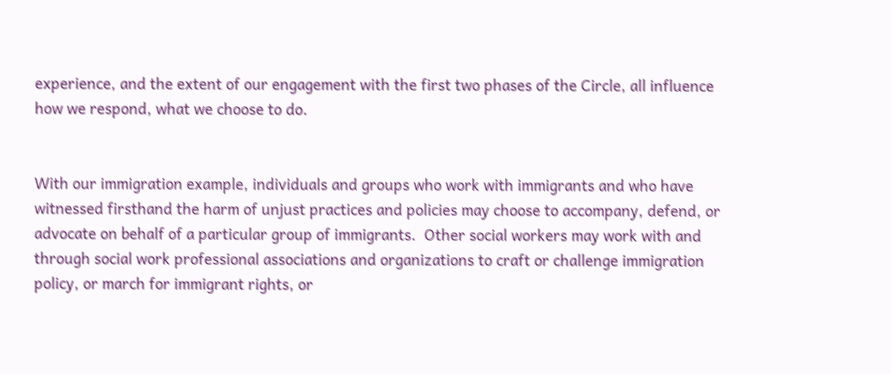experience, and the extent of our engagement with the first two phases of the Circle, all influence how we respond, what we choose to do.


With our immigration example, individuals and groups who work with immigrants and who have witnessed firsthand the harm of unjust practices and policies may choose to accompany, defend, or advocate on behalf of a particular group of immigrants.  Other social workers may work with and through social work professional associations and organizations to craft or challenge immigration policy, or march for immigrant rights, or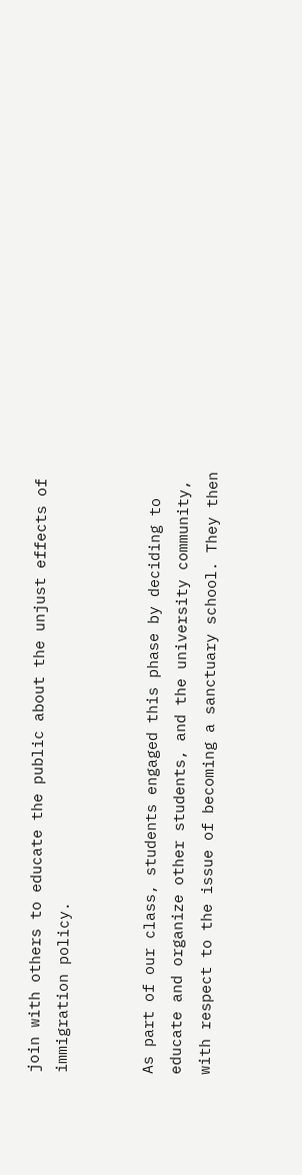join with others to educate the public about the unjust effects of immigration policy.


As part of our class, students engaged this phase by deciding to educate and organize other students, and the university community, with respect to the issue of becoming a sanctuary school. They then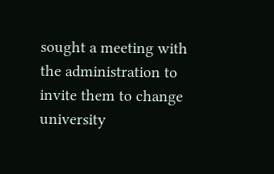sought a meeting with the administration to invite them to change university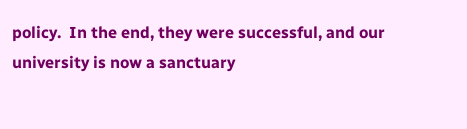policy.  In the end, they were successful, and our university is now a sanctuary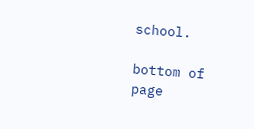school.

bottom of page